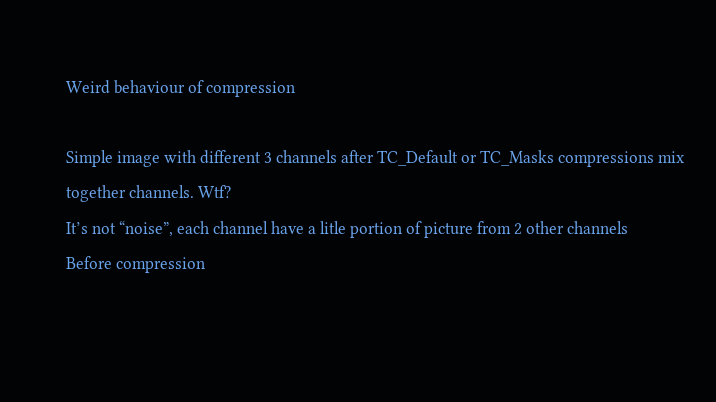Weird behaviour of compression

Simple image with different 3 channels after TC_Default or TC_Masks compressions mix together channels. Wtf?
It’s not “noise”, each channel have a litle portion of picture from 2 other channels
Before compression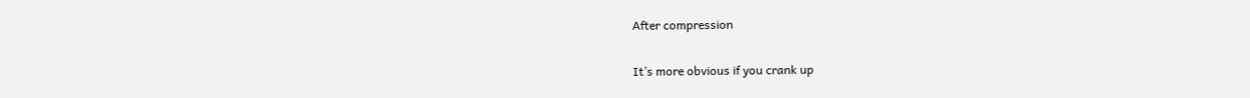After compression

It’s more obvious if you crank up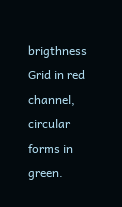brigthness
Grid in red channel, circular forms in green.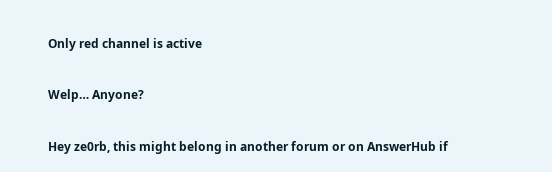Only red channel is active

Welp… Anyone?

Hey ze0rb, this might belong in another forum or on AnswerHub if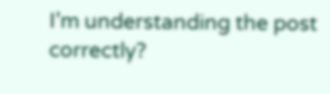I’m understanding the post correctly?